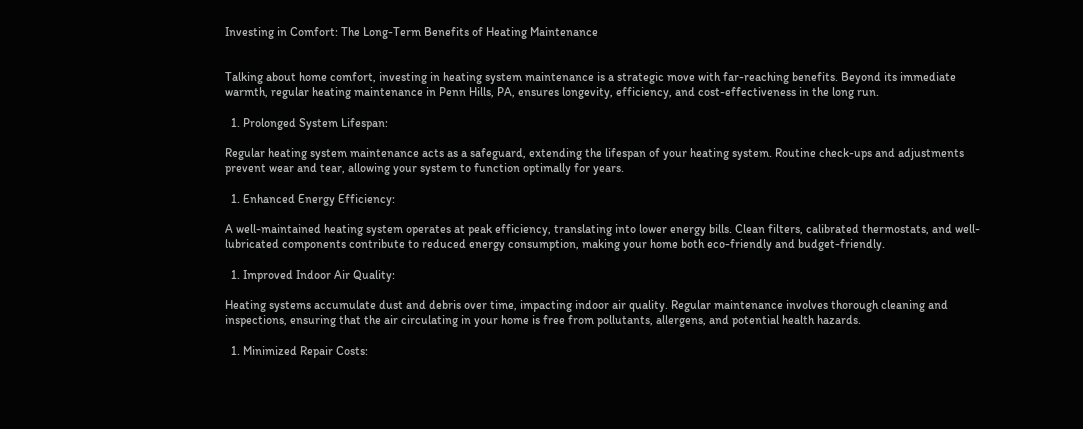Investing in Comfort: The Long-Term Benefits of Heating Maintenance


Talking about home comfort, investing in heating system maintenance is a strategic move with far-reaching benefits. Beyond its immediate warmth, regular heating maintenance in Penn Hills, PA, ensures longevity, efficiency, and cost-effectiveness in the long run.

  1. Prolonged System Lifespan:

Regular heating system maintenance acts as a safeguard, extending the lifespan of your heating system. Routine check-ups and adjustments prevent wear and tear, allowing your system to function optimally for years.

  1. Enhanced Energy Efficiency:

A well-maintained heating system operates at peak efficiency, translating into lower energy bills. Clean filters, calibrated thermostats, and well-lubricated components contribute to reduced energy consumption, making your home both eco-friendly and budget-friendly.

  1. Improved Indoor Air Quality:

Heating systems accumulate dust and debris over time, impacting indoor air quality. Regular maintenance involves thorough cleaning and inspections, ensuring that the air circulating in your home is free from pollutants, allergens, and potential health hazards.

  1. Minimized Repair Costs: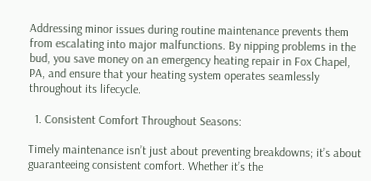Addressing minor issues during routine maintenance prevents them from escalating into major malfunctions. By nipping problems in the bud, you save money on an emergency heating repair in Fox Chapel, PA, and ensure that your heating system operates seamlessly throughout its lifecycle.

  1. Consistent Comfort Throughout Seasons:

Timely maintenance isn’t just about preventing breakdowns; it’s about guaranteeing consistent comfort. Whether it’s the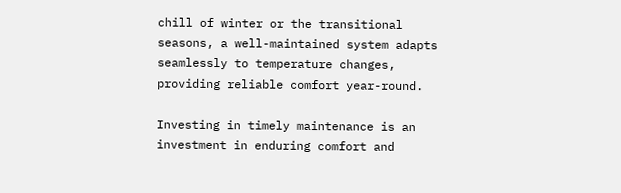chill of winter or the transitional seasons, a well-maintained system adapts seamlessly to temperature changes, providing reliable comfort year-round.

Investing in timely maintenance is an investment in enduring comfort and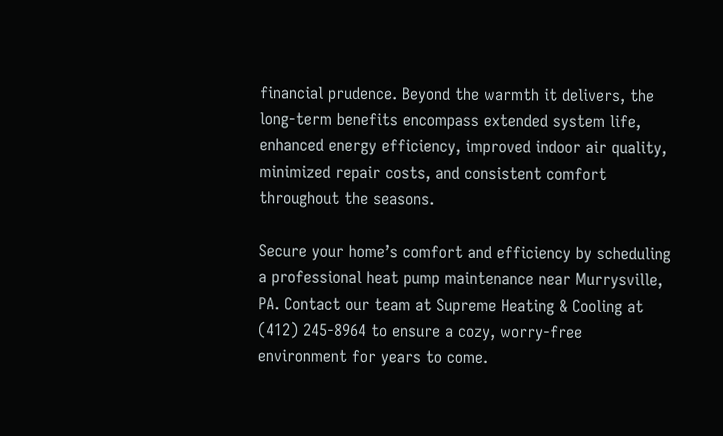financial prudence. Beyond the warmth it delivers, the long-term benefits encompass extended system life, enhanced energy efficiency, improved indoor air quality, minimized repair costs, and consistent comfort throughout the seasons.

Secure your home’s comfort and efficiency by scheduling a professional heat pump maintenance near Murrysville, PA. Contact our team at Supreme Heating & Cooling at (412) 245-8964 to ensure a cozy, worry-free environment for years to come.